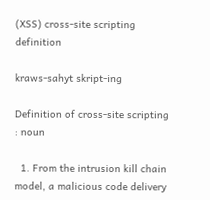(XSS) cross-site scripting definition

kraws-sahyt skript-ing

Definition of cross-site scripting : noun

  1. From the intrusion kill chain model, a malicious code delivery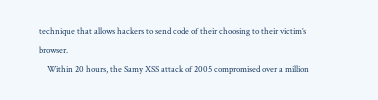technique that allows hackers to send code of their choosing to their victim’s browser.
    Within 20 hours, the Samy XSS attack of 2005 compromised over a million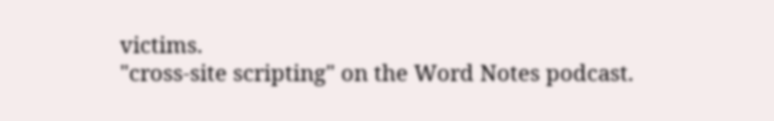victims.
"cross-site scripting" on the Word Notes podcast.